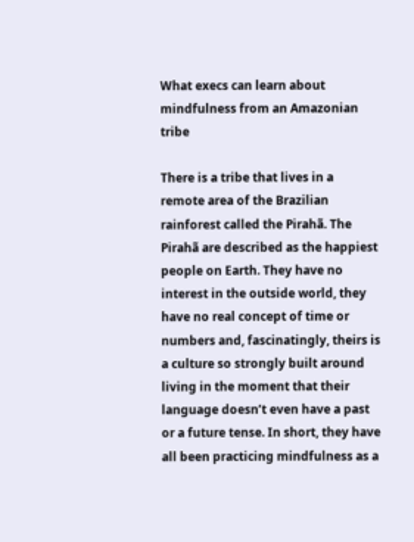What execs can learn about mindfulness from an Amazonian tribe

There is a tribe that lives in a remote area of the Brazilian rainforest called the Pirahã. The Pirahã are described as the happiest people on Earth. They have no interest in the outside world, they have no real concept of time or numbers and, fascinatingly, theirs is a culture so strongly built around living in the moment that their language doesn’t even have a past or a future tense. In short, they have all been practicing mindfulness as a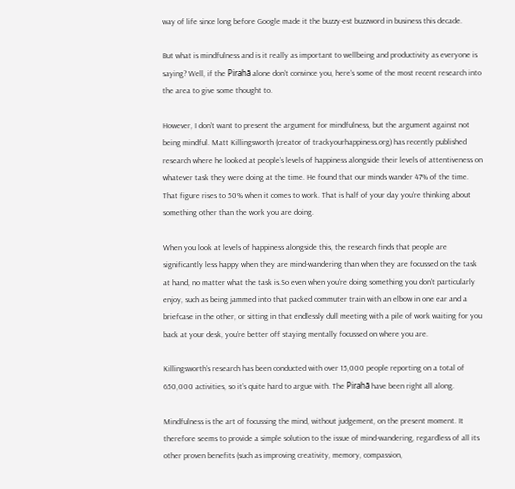way of life since long before Google made it the buzzy-est buzzword in business this decade.

But what is mindfulness and is it really as important to wellbeing and productivity as everyone is saying? Well, if the Pirahã alone don’t convince you, here’s some of the most recent research into the area to give some thought to.

However, I don’t want to present the argument for mindfulness, but the argument against not being mindful. Matt Killingsworth (creator of trackyourhappiness.org) has recently published research where he looked at people’s levels of happiness alongside their levels of attentiveness on whatever task they were doing at the time. He found that our minds wander 47% of the time. That figure rises to 50% when it comes to work. That is half of your day you’re thinking about something other than the work you are doing.

When you look at levels of happiness alongside this, the research finds that people are significantly less happy when they are mind-wandering than when they are focussed on the task at hand, no matter what the task is.So even when you’re doing something you don’t particularly enjoy, such as being jammed into that packed commuter train with an elbow in one ear and a briefcase in the other, or sitting in that endlessly dull meeting with a pile of work waiting for you back at your desk, you’re better off staying mentally focussed on where you are.

Killingsworth’s research has been conducted with over 15,000 people reporting on a total of 650,000 activities, so it’s quite hard to argue with. The Pirahã have been right all along.

Mindfulness is the art of focussing the mind, without judgement, on the present moment. It therefore seems to provide a simple solution to the issue of mind-wandering, regardless of all its other proven benefits (such as improving creativity, memory, compassion,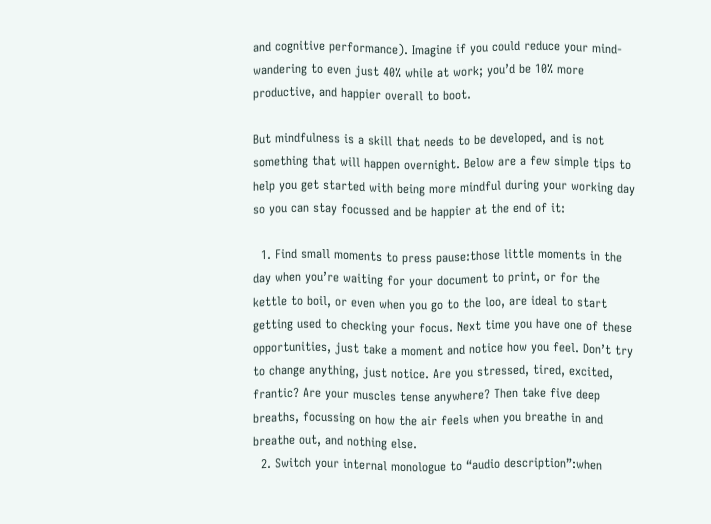and cognitive performance). Imagine if you could reduce your mind-wandering to even just 40% while at work; you’d be 10% more productive, and happier overall to boot.

But mindfulness is a skill that needs to be developed, and is not something that will happen overnight. Below are a few simple tips to help you get started with being more mindful during your working day so you can stay focussed and be happier at the end of it:

  1. Find small moments to press pause:those little moments in the day when you’re waiting for your document to print, or for the kettle to boil, or even when you go to the loo, are ideal to start getting used to checking your focus. Next time you have one of these opportunities, just take a moment and notice how you feel. Don’t try to change anything, just notice. Are you stressed, tired, excited, frantic? Are your muscles tense anywhere? Then take five deep breaths, focussing on how the air feels when you breathe in and breathe out, and nothing else.
  2. Switch your internal monologue to “audio description”:when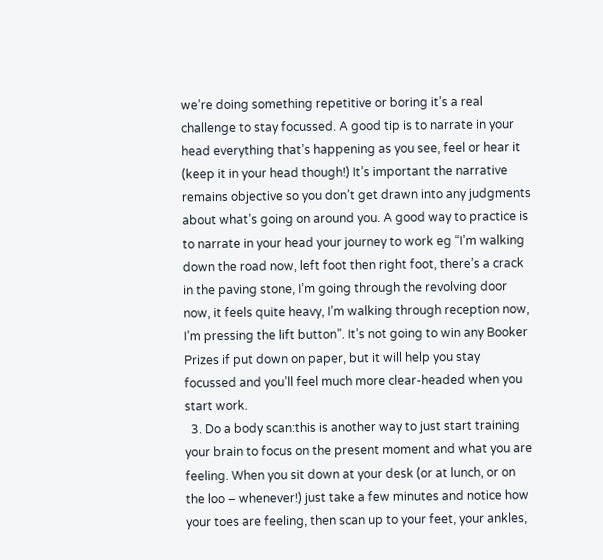we’re doing something repetitive or boring it’s a real challenge to stay focussed. A good tip is to narrate in your head everything that’s happening as you see, feel or hear it (keep it in your head though!) It’s important the narrative remains objective so you don’t get drawn into any judgments about what’s going on around you. A good way to practice is to narrate in your head your journey to work eg “I’m walking down the road now, left foot then right foot, there’s a crack in the paving stone, I’m going through the revolving door now, it feels quite heavy, I’m walking through reception now, I’m pressing the lift button”. It’s not going to win any Booker Prizes if put down on paper, but it will help you stay focussed and you’ll feel much more clear-headed when you start work.
  3. Do a body scan:this is another way to just start training your brain to focus on the present moment and what you are feeling. When you sit down at your desk (or at lunch, or on the loo – whenever!) just take a few minutes and notice how your toes are feeling, then scan up to your feet, your ankles,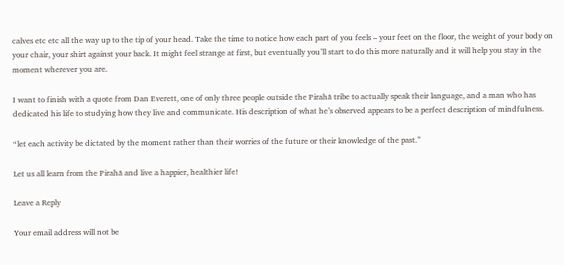calves etc etc all the way up to the tip of your head. Take the time to notice how each part of you feels – your feet on the floor, the weight of your body on your chair, your shirt against your back. It might feel strange at first, but eventually you’ll start to do this more naturally and it will help you stay in the moment wherever you are.

I want to finish with a quote from Dan Everett, one of only three people outside the Pirahã tribe to actually speak their language, and a man who has dedicated his life to studying how they live and communicate. His description of what he’s observed appears to be a perfect description of mindfulness.

“let each activity be dictated by the moment rather than their worries of the future or their knowledge of the past.”

Let us all learn from the Pirahã and live a happier, healthier life!

Leave a Reply

Your email address will not be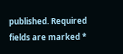published. Required fields are marked *